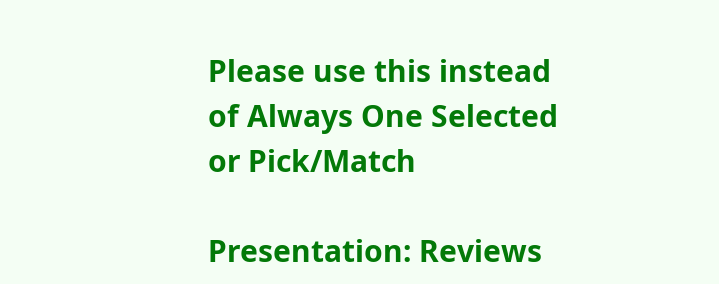Please use this instead of Always One Selected or Pick/Match

Presentation: Reviews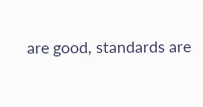are good, standards are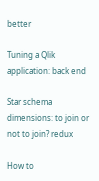better

Tuning a Qlik application: back end

Star schema dimensions: to join or not to join? redux

How to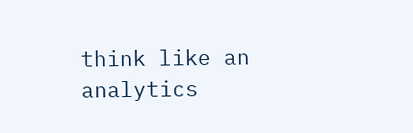think like an analytics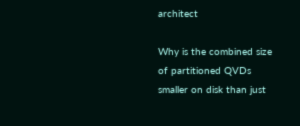architect

Why is the combined size of partitioned QVDs smaller on disk than just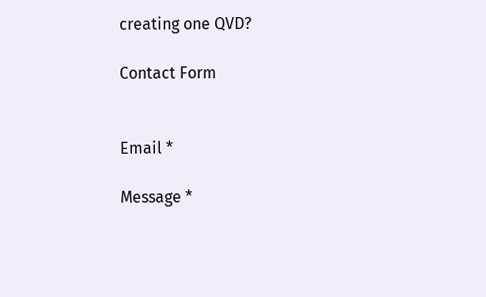creating one QVD?

Contact Form


Email *

Message *